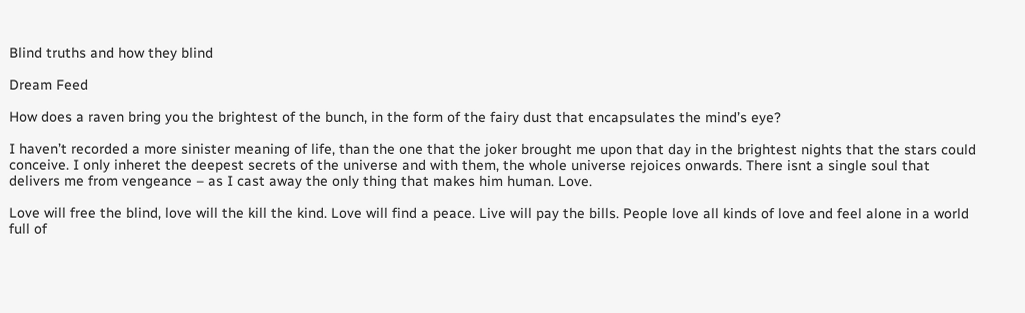Blind truths and how they blind

Dream Feed

How does a raven bring you the brightest of the bunch, in the form of the fairy dust that encapsulates the mind’s eye?

I haven’t recorded a more sinister meaning of life, than the one that the joker brought me upon that day in the brightest nights that the stars could conceive. I only inheret the deepest secrets of the universe and with them, the whole universe rejoices onwards. There isnt a single soul that delivers me from vengeance – as I cast away the only thing that makes him human. Love.

Love will free the blind, love will the kill the kind. Love will find a peace. Live will pay the bills. People love all kinds of love and feel alone in a world full of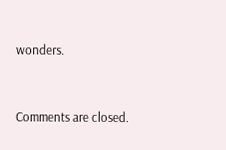wonders.



Comments are closed.